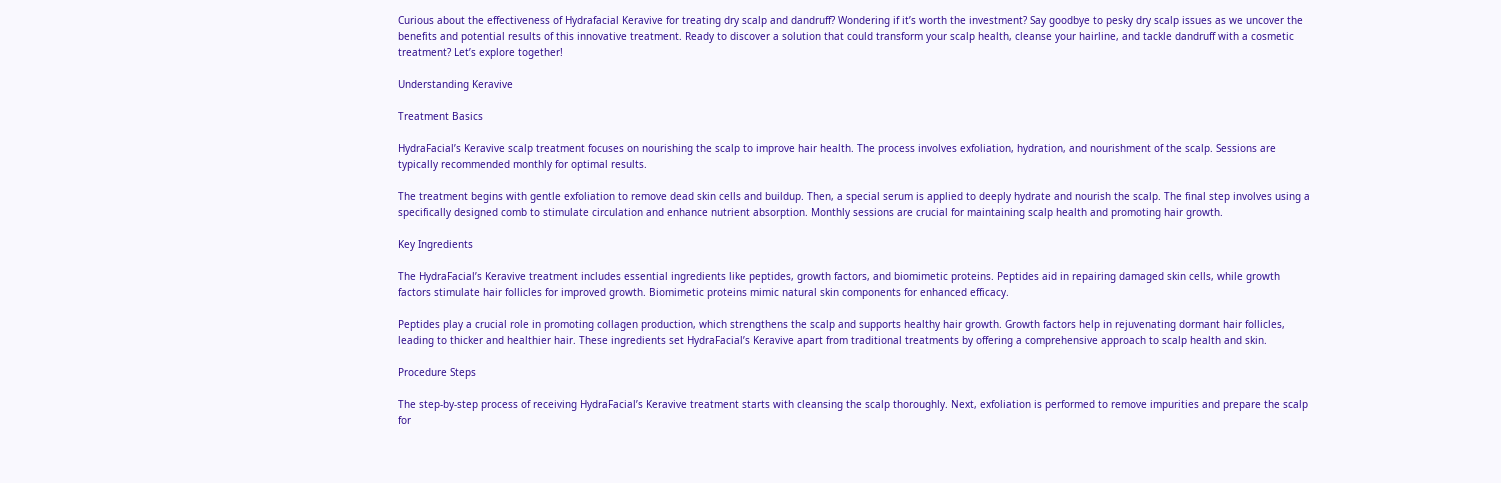Curious about the effectiveness of Hydrafacial Keravive for treating dry scalp and dandruff? Wondering if it’s worth the investment? Say goodbye to pesky dry scalp issues as we uncover the benefits and potential results of this innovative treatment. Ready to discover a solution that could transform your scalp health, cleanse your hairline, and tackle dandruff with a cosmetic treatment? Let’s explore together!

Understanding Keravive

Treatment Basics

HydraFacial’s Keravive scalp treatment focuses on nourishing the scalp to improve hair health. The process involves exfoliation, hydration, and nourishment of the scalp. Sessions are typically recommended monthly for optimal results.

The treatment begins with gentle exfoliation to remove dead skin cells and buildup. Then, a special serum is applied to deeply hydrate and nourish the scalp. The final step involves using a specifically designed comb to stimulate circulation and enhance nutrient absorption. Monthly sessions are crucial for maintaining scalp health and promoting hair growth.

Key Ingredients

The HydraFacial’s Keravive treatment includes essential ingredients like peptides, growth factors, and biomimetic proteins. Peptides aid in repairing damaged skin cells, while growth factors stimulate hair follicles for improved growth. Biomimetic proteins mimic natural skin components for enhanced efficacy.

Peptides play a crucial role in promoting collagen production, which strengthens the scalp and supports healthy hair growth. Growth factors help in rejuvenating dormant hair follicles, leading to thicker and healthier hair. These ingredients set HydraFacial’s Keravive apart from traditional treatments by offering a comprehensive approach to scalp health and skin.

Procedure Steps

The step-by-step process of receiving HydraFacial’s Keravive treatment starts with cleansing the scalp thoroughly. Next, exfoliation is performed to remove impurities and prepare the scalp for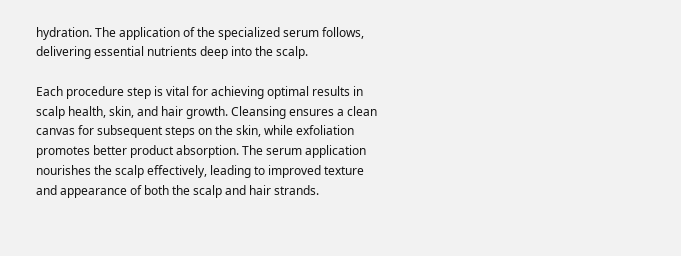hydration. The application of the specialized serum follows, delivering essential nutrients deep into the scalp.

Each procedure step is vital for achieving optimal results in scalp health, skin, and hair growth. Cleansing ensures a clean canvas for subsequent steps on the skin, while exfoliation promotes better product absorption. The serum application nourishes the scalp effectively, leading to improved texture and appearance of both the scalp and hair strands.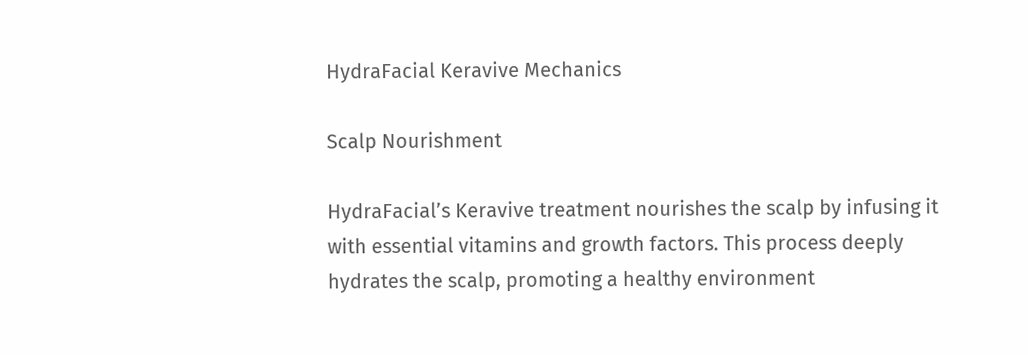HydraFacial Keravive Mechanics

Scalp Nourishment

HydraFacial’s Keravive treatment nourishes the scalp by infusing it with essential vitamins and growth factors. This process deeply hydrates the scalp, promoting a healthy environment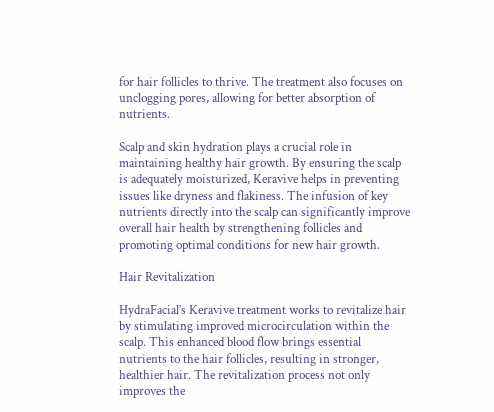for hair follicles to thrive. The treatment also focuses on unclogging pores, allowing for better absorption of nutrients.

Scalp and skin hydration plays a crucial role in maintaining healthy hair growth. By ensuring the scalp is adequately moisturized, Keravive helps in preventing issues like dryness and flakiness. The infusion of key nutrients directly into the scalp can significantly improve overall hair health by strengthening follicles and promoting optimal conditions for new hair growth.

Hair Revitalization

HydraFacial’s Keravive treatment works to revitalize hair by stimulating improved microcirculation within the scalp. This enhanced blood flow brings essential nutrients to the hair follicles, resulting in stronger, healthier hair. The revitalization process not only improves the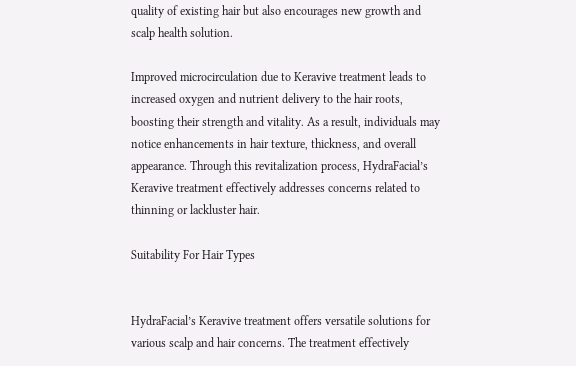quality of existing hair but also encourages new growth and scalp health solution.

Improved microcirculation due to Keravive treatment leads to increased oxygen and nutrient delivery to the hair roots, boosting their strength and vitality. As a result, individuals may notice enhancements in hair texture, thickness, and overall appearance. Through this revitalization process, HydraFacial’s Keravive treatment effectively addresses concerns related to thinning or lackluster hair.

Suitability For Hair Types


HydraFacial’s Keravive treatment offers versatile solutions for various scalp and hair concerns. The treatment effectively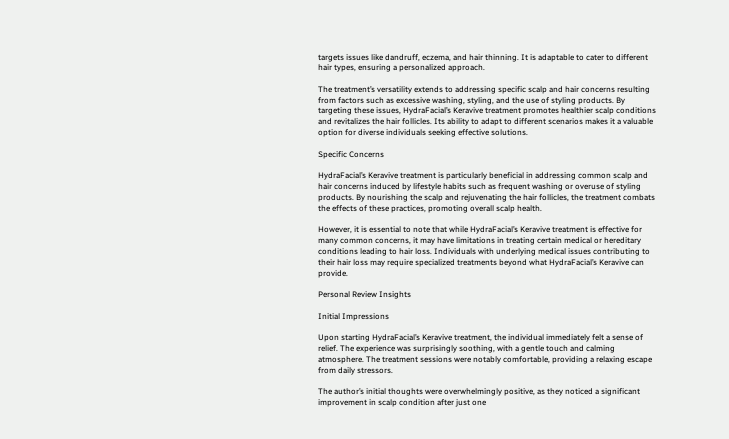targets issues like dandruff, eczema, and hair thinning. It is adaptable to cater to different hair types, ensuring a personalized approach.

The treatment’s versatility extends to addressing specific scalp and hair concerns resulting from factors such as excessive washing, styling, and the use of styling products. By targeting these issues, HydraFacial’s Keravive treatment promotes healthier scalp conditions and revitalizes the hair follicles. Its ability to adapt to different scenarios makes it a valuable option for diverse individuals seeking effective solutions.

Specific Concerns

HydraFacial’s Keravive treatment is particularly beneficial in addressing common scalp and hair concerns induced by lifestyle habits such as frequent washing or overuse of styling products. By nourishing the scalp and rejuvenating the hair follicles, the treatment combats the effects of these practices, promoting overall scalp health.

However, it is essential to note that while HydraFacial’s Keravive treatment is effective for many common concerns, it may have limitations in treating certain medical or hereditary conditions leading to hair loss. Individuals with underlying medical issues contributing to their hair loss may require specialized treatments beyond what HydraFacial’s Keravive can provide.

Personal Review Insights

Initial Impressions

Upon starting HydraFacial’s Keravive treatment, the individual immediately felt a sense of relief. The experience was surprisingly soothing, with a gentle touch and calming atmosphere. The treatment sessions were notably comfortable, providing a relaxing escape from daily stressors.

The author’s initial thoughts were overwhelmingly positive, as they noticed a significant improvement in scalp condition after just one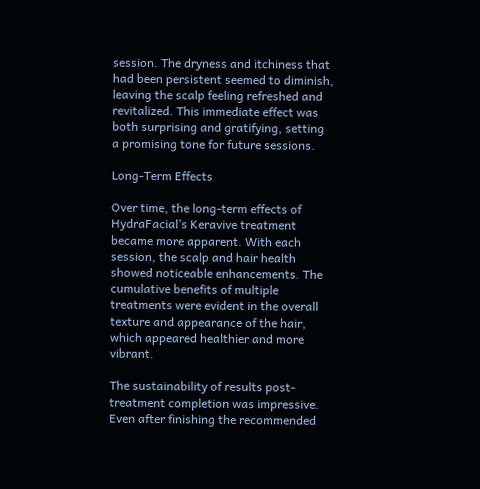session. The dryness and itchiness that had been persistent seemed to diminish, leaving the scalp feeling refreshed and revitalized. This immediate effect was both surprising and gratifying, setting a promising tone for future sessions.

Long-Term Effects

Over time, the long-term effects of HydraFacial’s Keravive treatment became more apparent. With each session, the scalp and hair health showed noticeable enhancements. The cumulative benefits of multiple treatments were evident in the overall texture and appearance of the hair, which appeared healthier and more vibrant.

The sustainability of results post-treatment completion was impressive. Even after finishing the recommended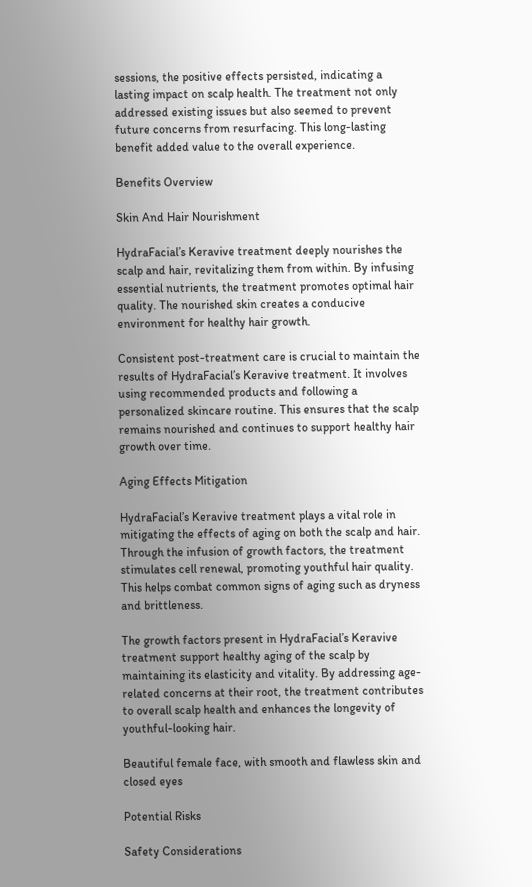sessions, the positive effects persisted, indicating a lasting impact on scalp health. The treatment not only addressed existing issues but also seemed to prevent future concerns from resurfacing. This long-lasting benefit added value to the overall experience.

Benefits Overview

Skin And Hair Nourishment

HydraFacial’s Keravive treatment deeply nourishes the scalp and hair, revitalizing them from within. By infusing essential nutrients, the treatment promotes optimal hair quality. The nourished skin creates a conducive environment for healthy hair growth.

Consistent post-treatment care is crucial to maintain the results of HydraFacial’s Keravive treatment. It involves using recommended products and following a personalized skincare routine. This ensures that the scalp remains nourished and continues to support healthy hair growth over time.

Aging Effects Mitigation

HydraFacial’s Keravive treatment plays a vital role in mitigating the effects of aging on both the scalp and hair. Through the infusion of growth factors, the treatment stimulates cell renewal, promoting youthful hair quality. This helps combat common signs of aging such as dryness and brittleness.

The growth factors present in HydraFacial’s Keravive treatment support healthy aging of the scalp by maintaining its elasticity and vitality. By addressing age-related concerns at their root, the treatment contributes to overall scalp health and enhances the longevity of youthful-looking hair.

Beautiful female face, with smooth and flawless skin and closed eyes

Potential Risks

Safety Considerations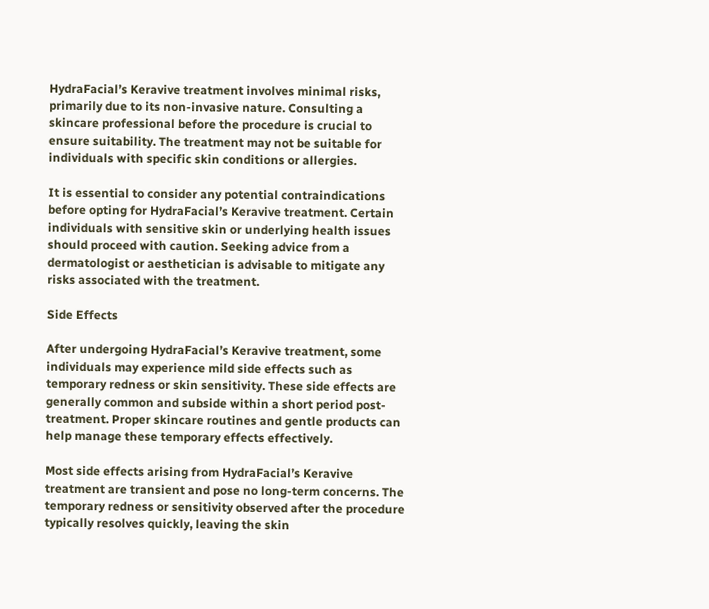HydraFacial’s Keravive treatment involves minimal risks, primarily due to its non-invasive nature. Consulting a skincare professional before the procedure is crucial to ensure suitability. The treatment may not be suitable for individuals with specific skin conditions or allergies.

It is essential to consider any potential contraindications before opting for HydraFacial’s Keravive treatment. Certain individuals with sensitive skin or underlying health issues should proceed with caution. Seeking advice from a dermatologist or aesthetician is advisable to mitigate any risks associated with the treatment.

Side Effects

After undergoing HydraFacial’s Keravive treatment, some individuals may experience mild side effects such as temporary redness or skin sensitivity. These side effects are generally common and subside within a short period post-treatment. Proper skincare routines and gentle products can help manage these temporary effects effectively.

Most side effects arising from HydraFacial’s Keravive treatment are transient and pose no long-term concerns. The temporary redness or sensitivity observed after the procedure typically resolves quickly, leaving the skin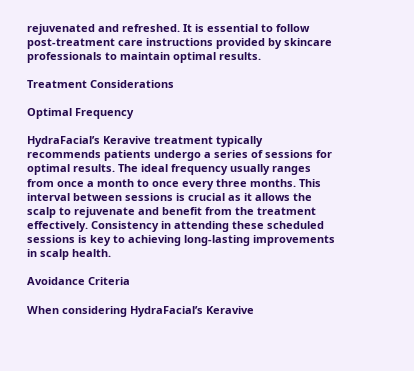rejuvenated and refreshed. It is essential to follow post-treatment care instructions provided by skincare professionals to maintain optimal results.

Treatment Considerations

Optimal Frequency

HydraFacial’s Keravive treatment typically recommends patients undergo a series of sessions for optimal results. The ideal frequency usually ranges from once a month to once every three months. This interval between sessions is crucial as it allows the scalp to rejuvenate and benefit from the treatment effectively. Consistency in attending these scheduled sessions is key to achieving long-lasting improvements in scalp health.

Avoidance Criteria

When considering HydraFacial’s Keravive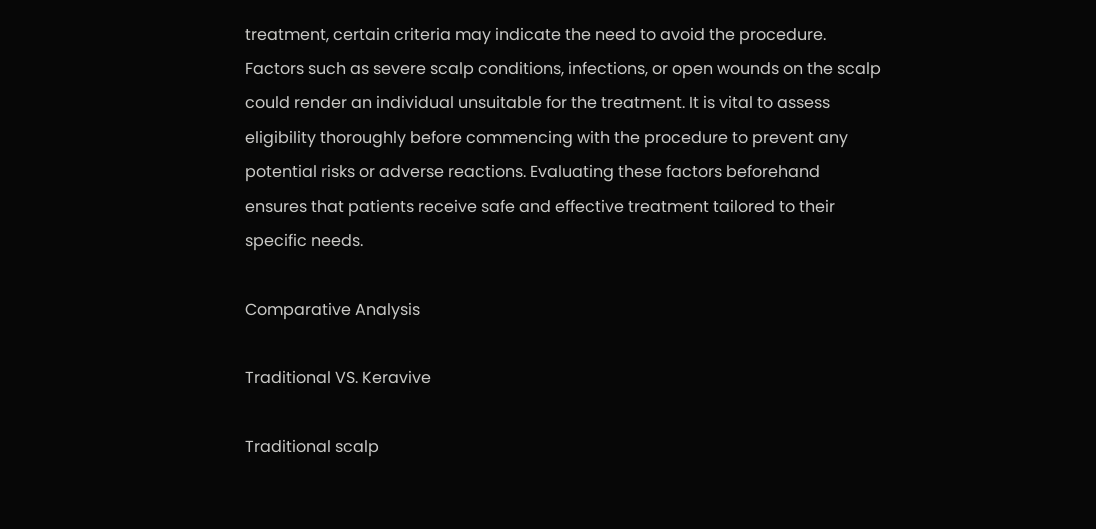treatment, certain criteria may indicate the need to avoid the procedure. Factors such as severe scalp conditions, infections, or open wounds on the scalp could render an individual unsuitable for the treatment. It is vital to assess eligibility thoroughly before commencing with the procedure to prevent any potential risks or adverse reactions. Evaluating these factors beforehand ensures that patients receive safe and effective treatment tailored to their specific needs.

Comparative Analysis

Traditional VS. Keravive

Traditional scalp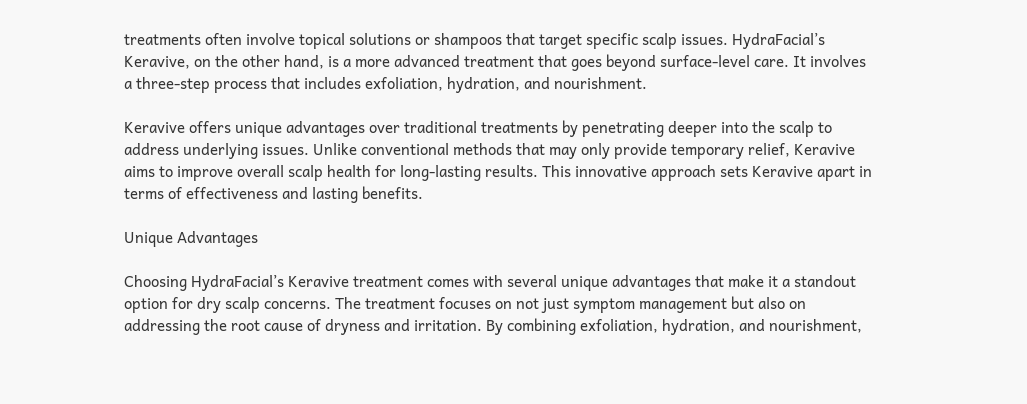treatments often involve topical solutions or shampoos that target specific scalp issues. HydraFacial’s Keravive, on the other hand, is a more advanced treatment that goes beyond surface-level care. It involves a three-step process that includes exfoliation, hydration, and nourishment.

Keravive offers unique advantages over traditional treatments by penetrating deeper into the scalp to address underlying issues. Unlike conventional methods that may only provide temporary relief, Keravive aims to improve overall scalp health for long-lasting results. This innovative approach sets Keravive apart in terms of effectiveness and lasting benefits.

Unique Advantages

Choosing HydraFacial’s Keravive treatment comes with several unique advantages that make it a standout option for dry scalp concerns. The treatment focuses on not just symptom management but also on addressing the root cause of dryness and irritation. By combining exfoliation, hydration, and nourishment,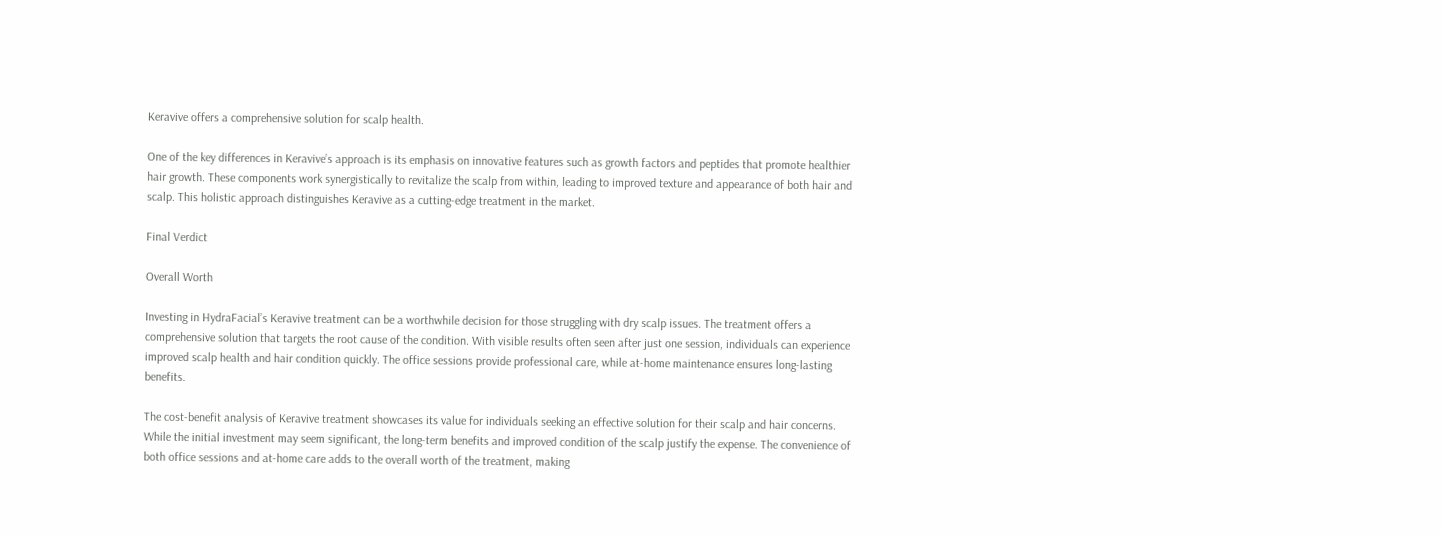Keravive offers a comprehensive solution for scalp health.

One of the key differences in Keravive’s approach is its emphasis on innovative features such as growth factors and peptides that promote healthier hair growth. These components work synergistically to revitalize the scalp from within, leading to improved texture and appearance of both hair and scalp. This holistic approach distinguishes Keravive as a cutting-edge treatment in the market.

Final Verdict

Overall Worth

Investing in HydraFacial’s Keravive treatment can be a worthwhile decision for those struggling with dry scalp issues. The treatment offers a comprehensive solution that targets the root cause of the condition. With visible results often seen after just one session, individuals can experience improved scalp health and hair condition quickly. The office sessions provide professional care, while at-home maintenance ensures long-lasting benefits.

The cost-benefit analysis of Keravive treatment showcases its value for individuals seeking an effective solution for their scalp and hair concerns. While the initial investment may seem significant, the long-term benefits and improved condition of the scalp justify the expense. The convenience of both office sessions and at-home care adds to the overall worth of the treatment, making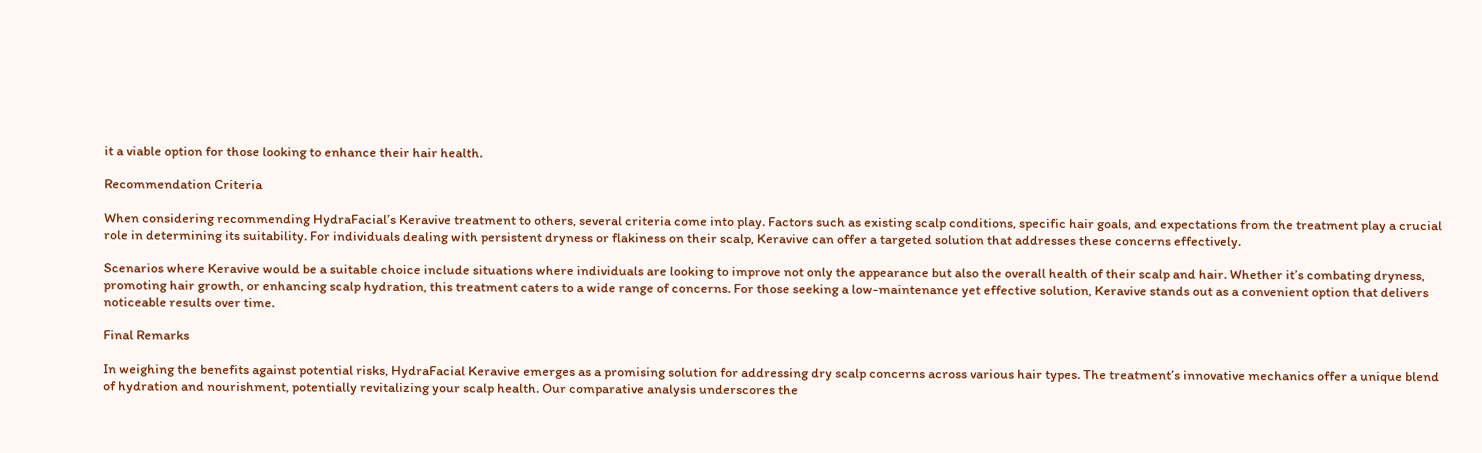it a viable option for those looking to enhance their hair health.

Recommendation Criteria

When considering recommending HydraFacial’s Keravive treatment to others, several criteria come into play. Factors such as existing scalp conditions, specific hair goals, and expectations from the treatment play a crucial role in determining its suitability. For individuals dealing with persistent dryness or flakiness on their scalp, Keravive can offer a targeted solution that addresses these concerns effectively.

Scenarios where Keravive would be a suitable choice include situations where individuals are looking to improve not only the appearance but also the overall health of their scalp and hair. Whether it’s combating dryness, promoting hair growth, or enhancing scalp hydration, this treatment caters to a wide range of concerns. For those seeking a low-maintenance yet effective solution, Keravive stands out as a convenient option that delivers noticeable results over time.

Final Remarks

In weighing the benefits against potential risks, HydraFacial Keravive emerges as a promising solution for addressing dry scalp concerns across various hair types. The treatment’s innovative mechanics offer a unique blend of hydration and nourishment, potentially revitalizing your scalp health. Our comparative analysis underscores the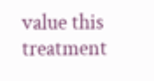value this treatment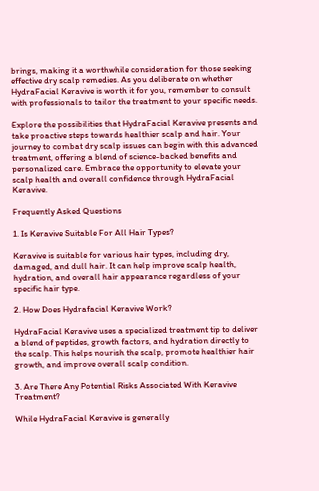brings, making it a worthwhile consideration for those seeking effective dry scalp remedies. As you deliberate on whether HydraFacial Keravive is worth it for you, remember to consult with professionals to tailor the treatment to your specific needs.

Explore the possibilities that HydraFacial Keravive presents and take proactive steps towards healthier scalp and hair. Your journey to combat dry scalp issues can begin with this advanced treatment, offering a blend of science-backed benefits and personalized care. Embrace the opportunity to elevate your scalp health and overall confidence through HydraFacial Keravive.

Frequently Asked Questions

1. Is Keravive Suitable For All Hair Types?

Keravive is suitable for various hair types, including dry, damaged, and dull hair. It can help improve scalp health, hydration, and overall hair appearance regardless of your specific hair type.

2. How Does Hydrafacial Keravive Work?

HydraFacial Keravive uses a specialized treatment tip to deliver a blend of peptides, growth factors, and hydration directly to the scalp. This helps nourish the scalp, promote healthier hair growth, and improve overall scalp condition.

3. Are There Any Potential Risks Associated With Keravive Treatment?

While HydraFacial Keravive is generally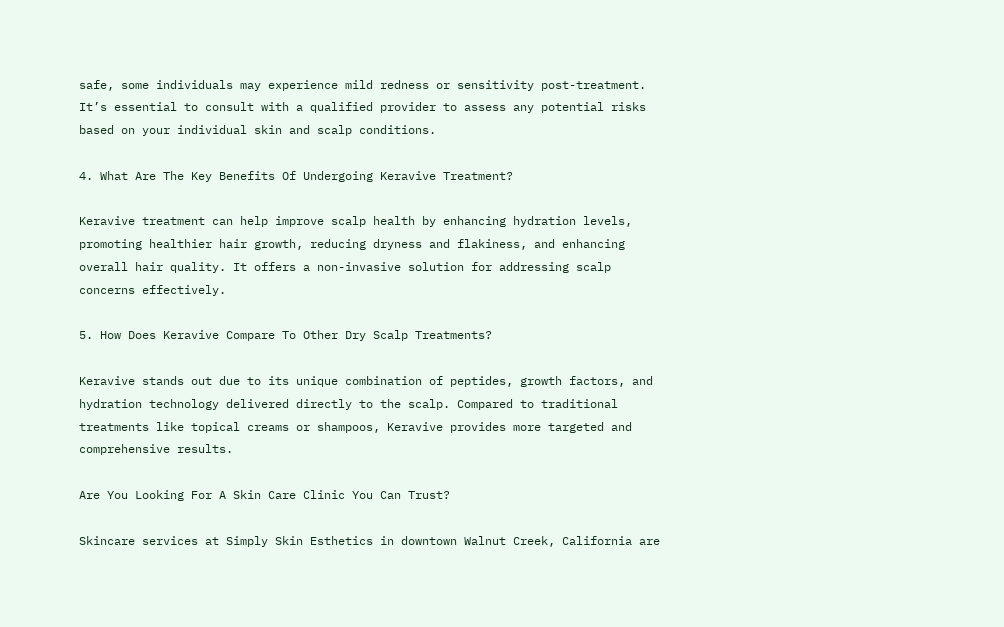safe, some individuals may experience mild redness or sensitivity post-treatment. It’s essential to consult with a qualified provider to assess any potential risks based on your individual skin and scalp conditions.

4. What Are The Key Benefits Of Undergoing Keravive Treatment?

Keravive treatment can help improve scalp health by enhancing hydration levels, promoting healthier hair growth, reducing dryness and flakiness, and enhancing overall hair quality. It offers a non-invasive solution for addressing scalp concerns effectively.

5. How Does Keravive Compare To Other Dry Scalp Treatments?

Keravive stands out due to its unique combination of peptides, growth factors, and hydration technology delivered directly to the scalp. Compared to traditional treatments like topical creams or shampoos, Keravive provides more targeted and comprehensive results.

Are You Looking For A Skin Care Clinic You Can Trust?

Skincare services at Simply Skin Esthetics in downtown Walnut Creek, California are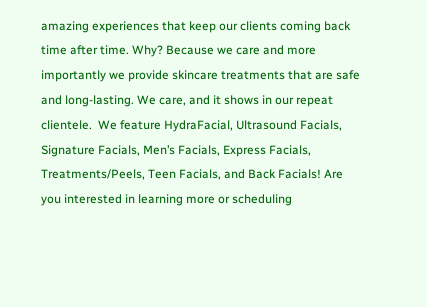amazing experiences that keep our clients coming back time after time. Why? Because we care and more importantly we provide skincare treatments that are safe and long-lasting. We care, and it shows in our repeat clientele.  We feature HydraFacial, Ultrasound Facials, Signature Facials, Men’s Facials, Express Facials, Treatments/Peels, Teen Facials, and Back Facials! Are you interested in learning more or scheduling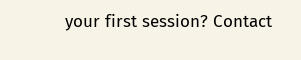your first session? Contact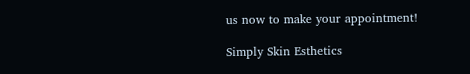us now to make your appointment!

Simply Skin Esthetics